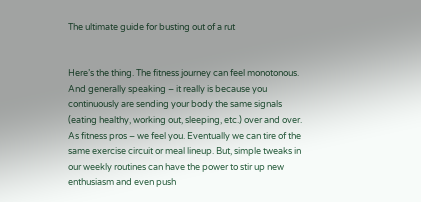The ultimate guide for busting out of a rut


Here’s the thing. The fitness journey can feel monotonous. And generally speaking – it really is because you continuously are sending your body the same signals (eating healthy, working out, sleeping, etc.) over and over. As fitness pros – we feel you. Eventually we can tire of the same exercise circuit or meal lineup. But, simple tweaks in our weekly routines can have the power to stir up new enthusiasm and even push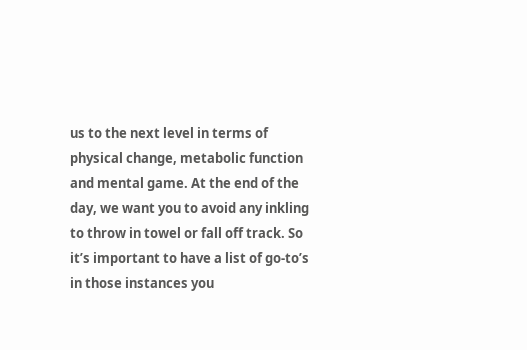us to the next level in terms of physical change, metabolic function and mental game. At the end of the day, we want you to avoid any inkling to throw in towel or fall off track. So it’s important to have a list of go-to’s in those instances you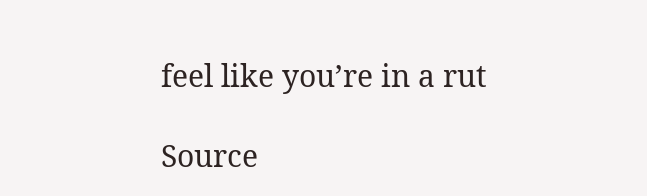feel like you’re in a rut

Source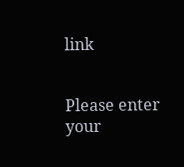link


Please enter your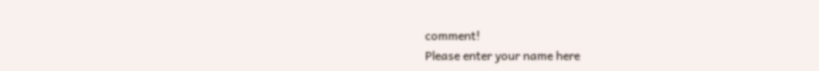comment!
Please enter your name here